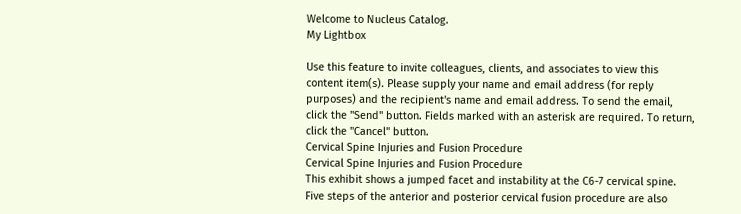Welcome to Nucleus Catalog.
My Lightbox

Use this feature to invite colleagues, clients, and associates to view this content item(s). Please supply your name and email address (for reply purposes) and the recipient's name and email address. To send the email, click the "Send" button. Fields marked with an asterisk are required. To return, click the "Cancel" button.
Cervical Spine Injuries and Fusion Procedure
Cervical Spine Injuries and Fusion Procedure
This exhibit shows a jumped facet and instability at the C6-7 cervical spine. Five steps of the anterior and posterior cervical fusion procedure are also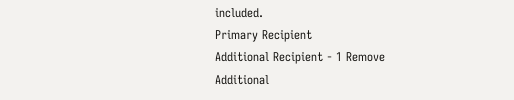included.
Primary Recipient
Additional Recipient - 1 Remove
Additional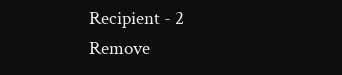Recipient - 2 Remove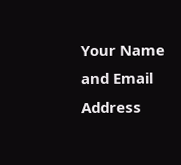Your Name and Email Address